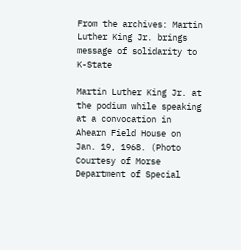From the archives: Martin Luther King Jr. brings message of solidarity to K-State

Martin Luther King Jr. at the podium while speaking at a convocation in Ahearn Field House on Jan. 19, 1968. (Photo Courtesy of Morse Department of Special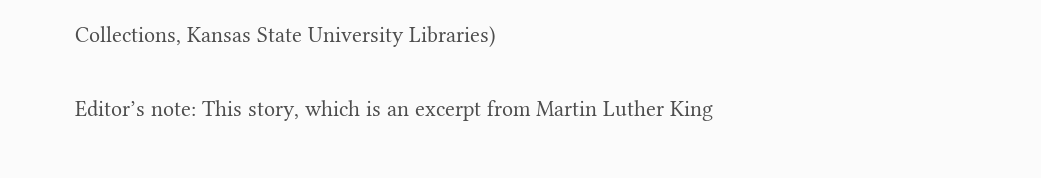Collections, Kansas State University Libraries)

Editor’s note: This story, which is an excerpt from Martin Luther King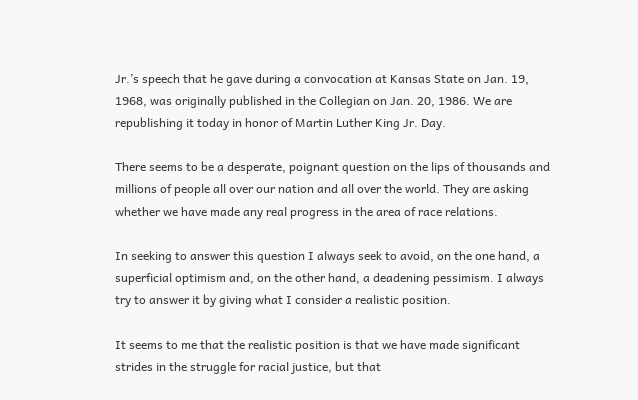Jr.’s speech that he gave during a convocation at Kansas State on Jan. 19, 1968, was originally published in the Collegian on Jan. 20, 1986. We are republishing it today in honor of Martin Luther King Jr. Day.

There seems to be a desperate, poignant question on the lips of thousands and millions of people all over our nation and all over the world. They are asking whether we have made any real progress in the area of race relations.

In seeking to answer this question I always seek to avoid, on the one hand, a superficial optimism and, on the other hand, a deadening pessimism. I always try to answer it by giving what I consider a realistic position.

It seems to me that the realistic position is that we have made significant strides in the struggle for racial justice, but that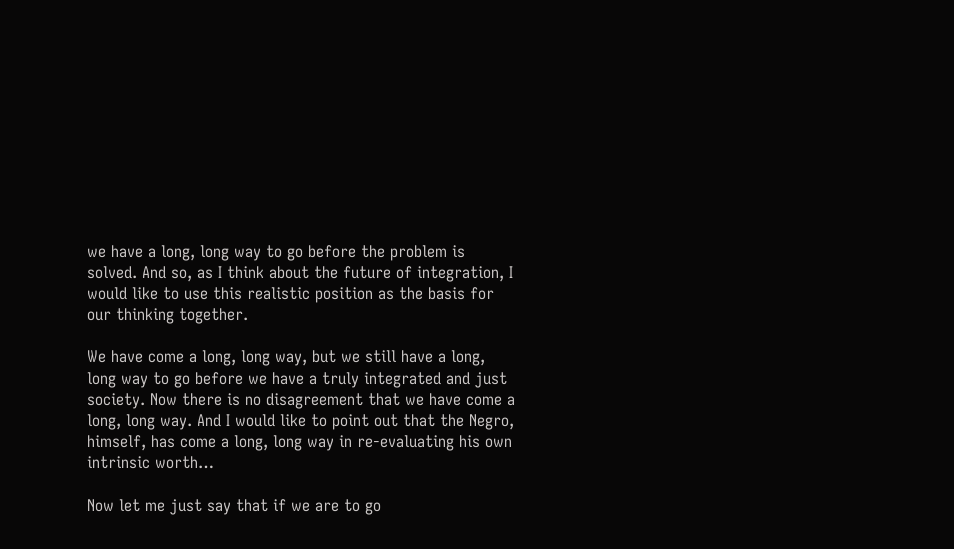we have a long, long way to go before the problem is solved. And so, as I think about the future of integration, I would like to use this realistic position as the basis for our thinking together.

We have come a long, long way, but we still have a long, long way to go before we have a truly integrated and just society. Now there is no disagreement that we have come a long, long way. And I would like to point out that the Negro, himself, has come a long, long way in re-evaluating his own intrinsic worth…

Now let me just say that if we are to go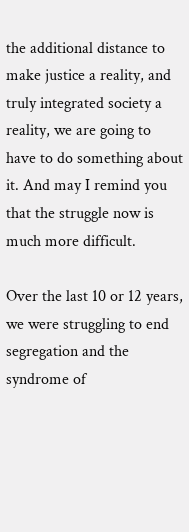the additional distance to make justice a reality, and truly integrated society a reality, we are going to have to do something about it. And may I remind you that the struggle now is much more difficult.

Over the last 10 or 12 years, we were struggling to end segregation and the syndrome of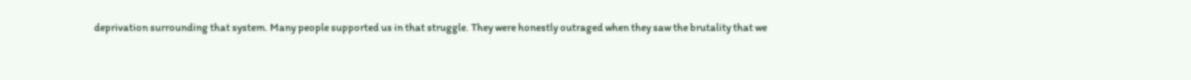deprivation surrounding that system. Many people supported us in that struggle. They were honestly outraged when they saw the brutality that we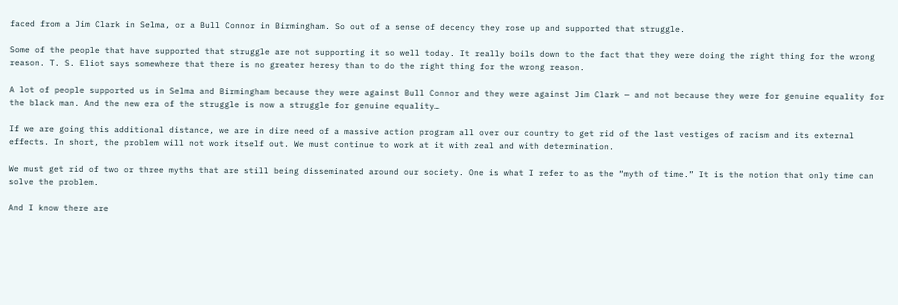faced from a Jim Clark in Selma, or a Bull Connor in Birmingham. So out of a sense of decency they rose up and supported that struggle.

Some of the people that have supported that struggle are not supporting it so well today. It really boils down to the fact that they were doing the right thing for the wrong reason. T. S. Eliot says somewhere that there is no greater heresy than to do the right thing for the wrong reason.

A lot of people supported us in Selma and Birmingham because they were against Bull Connor and they were against Jim Clark — and not because they were for genuine equality for the black man. And the new era of the struggle is now a struggle for genuine equality…

If we are going this additional distance, we are in dire need of a massive action program all over our country to get rid of the last vestiges of racism and its external effects. In short, the problem will not work itself out. We must continue to work at it with zeal and with determination.

We must get rid of two or three myths that are still being disseminated around our society. One is what I refer to as the “myth of time.” It is the notion that only time can solve the problem.

And I know there are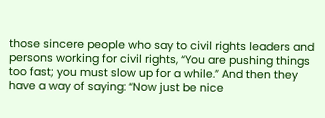those sincere people who say to civil rights leaders and persons working for civil rights, “You are pushing things too fast; you must slow up for a while.” And then they have a way of saying: “Now just be nice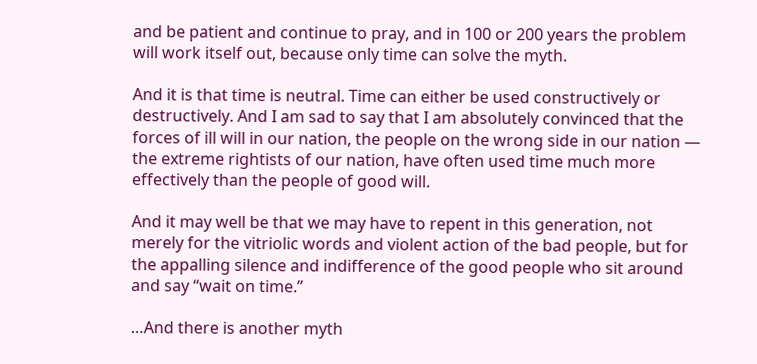and be patient and continue to pray, and in 100 or 200 years the problem will work itself out, because only time can solve the myth.

And it is that time is neutral. Time can either be used constructively or destructively. And I am sad to say that I am absolutely convinced that the forces of ill will in our nation, the people on the wrong side in our nation — the extreme rightists of our nation, have often used time much more effectively than the people of good will.

And it may well be that we may have to repent in this generation, not merely for the vitriolic words and violent action of the bad people, but for the appalling silence and indifference of the good people who sit around and say “wait on time.”

…And there is another myth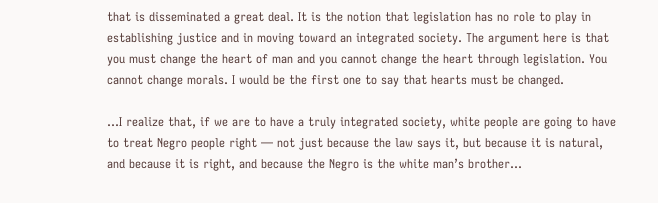that is disseminated a great deal. It is the notion that legislation has no role to play in establishing justice and in moving toward an integrated society. The argument here is that you must change the heart of man and you cannot change the heart through legislation. You cannot change morals. I would be the first one to say that hearts must be changed.

…I realize that, if we are to have a truly integrated society, white people are going to have to treat Negro people right — not just because the law says it, but because it is natural, and because it is right, and because the Negro is the white man’s brother…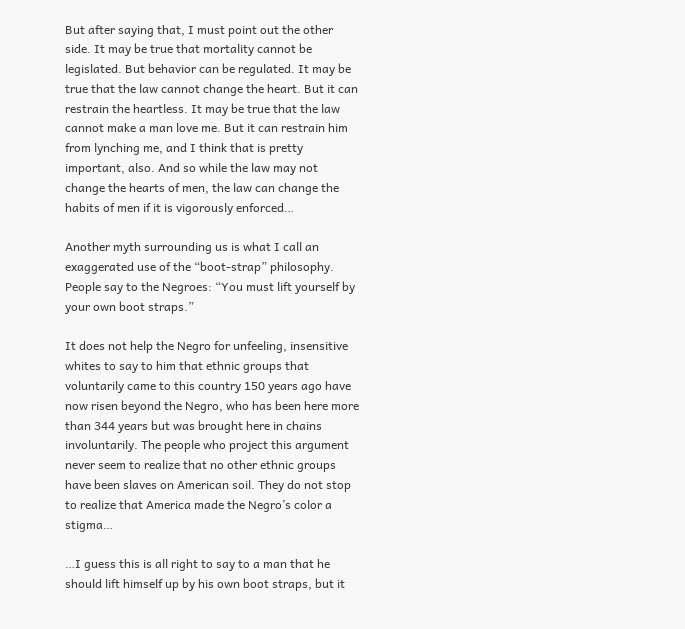But after saying that, I must point out the other side. It may be true that mortality cannot be legislated. But behavior can be regulated. It may be true that the law cannot change the heart. But it can restrain the heartless. It may be true that the law cannot make a man love me. But it can restrain him from lynching me, and I think that is pretty important, also. And so while the law may not change the hearts of men, the law can change the habits of men if it is vigorously enforced…

Another myth surrounding us is what I call an exaggerated use of the “boot-strap” philosophy. People say to the Negroes: “You must lift yourself by your own boot straps.”

It does not help the Negro for unfeeling, insensitive whites to say to him that ethnic groups that voluntarily came to this country 150 years ago have now risen beyond the Negro, who has been here more than 344 years but was brought here in chains involuntarily. The people who project this argument never seem to realize that no other ethnic groups have been slaves on American soil. They do not stop to realize that America made the Negro’s color a stigma…

…I guess this is all right to say to a man that he should lift himself up by his own boot straps, but it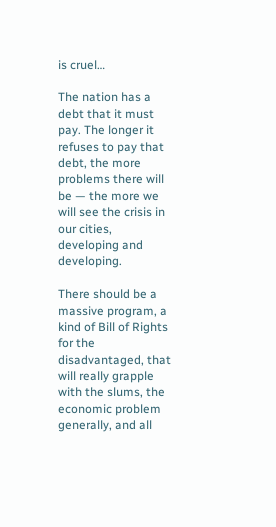is cruel…

The nation has a debt that it must pay. The longer it refuses to pay that debt, the more problems there will be — the more we will see the crisis in our cities, developing and developing.

There should be a massive program, a kind of Bill of Rights for the disadvantaged, that will really grapple with the slums, the economic problem generally, and all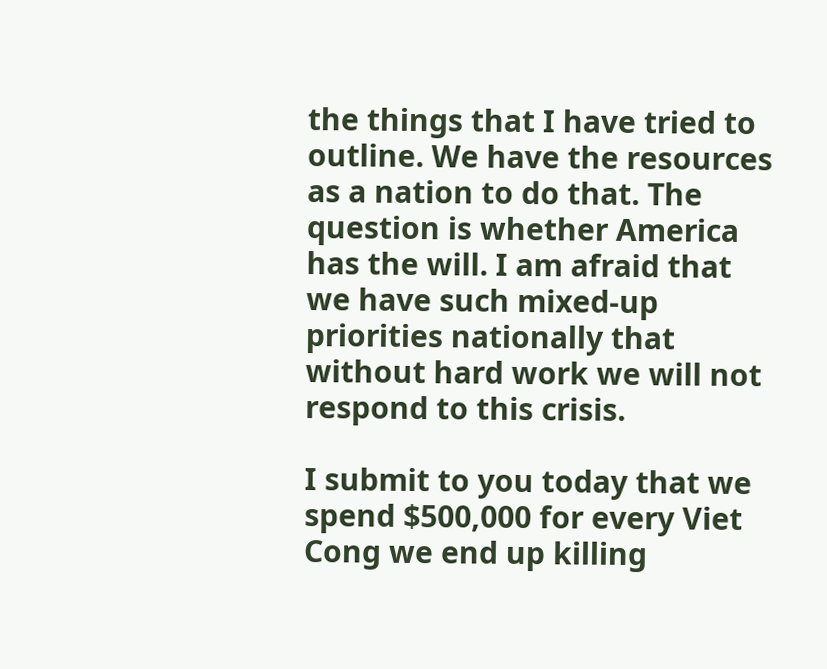the things that I have tried to outline. We have the resources as a nation to do that. The question is whether America has the will. I am afraid that we have such mixed-up priorities nationally that without hard work we will not respond to this crisis.

I submit to you today that we spend $500,000 for every Viet Cong we end up killing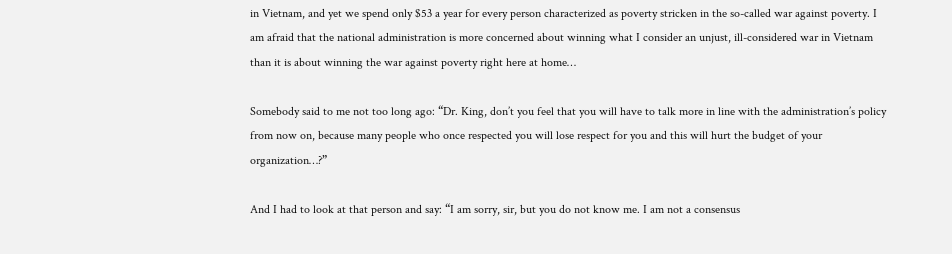in Vietnam, and yet we spend only $53 a year for every person characterized as poverty stricken in the so-called war against poverty. I am afraid that the national administration is more concerned about winning what I consider an unjust, ill-considered war in Vietnam than it is about winning the war against poverty right here at home…

Somebody said to me not too long ago: “Dr. King, don’t you feel that you will have to talk more in line with the administration’s policy from now on, because many people who once respected you will lose respect for you and this will hurt the budget of your organization…?”

And I had to look at that person and say: “I am sorry, sir, but you do not know me. I am not a consensus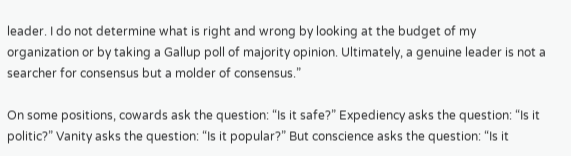leader. I do not determine what is right and wrong by looking at the budget of my organization or by taking a Gallup poll of majority opinion. Ultimately, a genuine leader is not a searcher for consensus but a molder of consensus.”

On some positions, cowards ask the question: “Is it safe?” Expediency asks the question: “Is it politic?” Vanity asks the question: “Is it popular?” But conscience asks the question: “Is it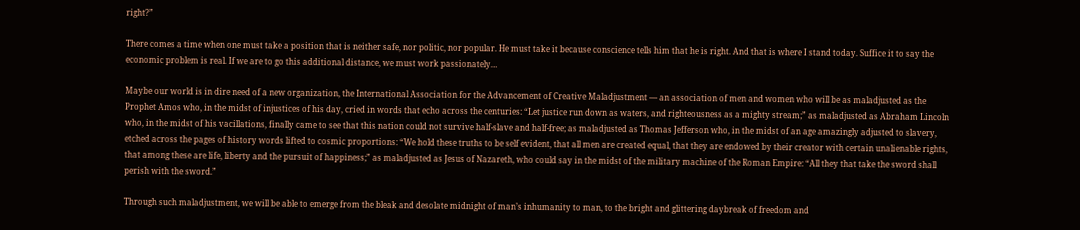right?”

There comes a time when one must take a position that is neither safe, nor politic, nor popular. He must take it because conscience tells him that he is right. And that is where I stand today. Suffice it to say the economic problem is real. If we are to go this additional distance, we must work passionately…

Maybe our world is in dire need of a new organization, the International Association for the Advancement of Creative Maladjustment — an association of men and women who will be as maladjusted as the Prophet Amos who, in the midst of injustices of his day, cried in words that echo across the centuries: “Let justice run down as waters, and righteousness as a mighty stream;” as maladjusted as Abraham Lincoln who, in the midst of his vacillations, finally came to see that this nation could not survive half-slave and half-free; as maladjusted as Thomas Jefferson who, in the midst of an age amazingly adjusted to slavery, etched across the pages of history words lifted to cosmic proportions: “We hold these truths to be self evident, that all men are created equal, that they are endowed by their creator with certain unalienable rights, that among these are life, liberty and the pursuit of happiness;” as maladjusted as Jesus of Nazareth, who could say in the midst of the military machine of the Roman Empire: “All they that take the sword shall perish with the sword.”

Through such maladjustment, we will be able to emerge from the bleak and desolate midnight of man’s inhumanity to man, to the bright and glittering daybreak of freedom and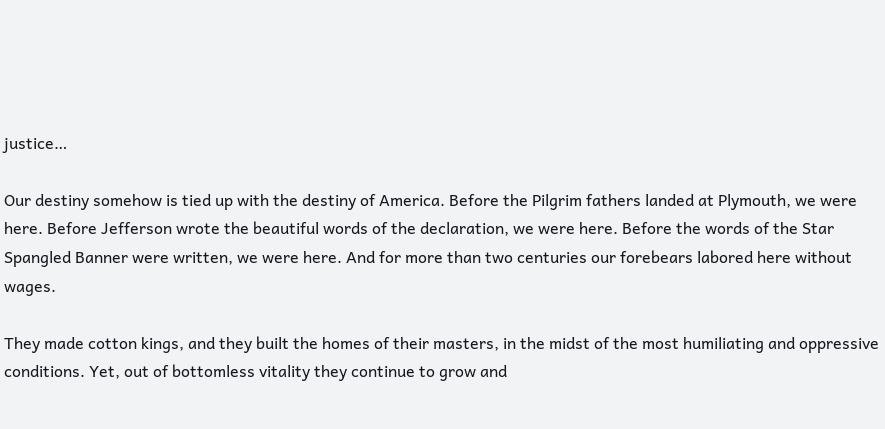justice…

Our destiny somehow is tied up with the destiny of America. Before the Pilgrim fathers landed at Plymouth, we were here. Before Jefferson wrote the beautiful words of the declaration, we were here. Before the words of the Star Spangled Banner were written, we were here. And for more than two centuries our forebears labored here without wages.

They made cotton kings, and they built the homes of their masters, in the midst of the most humiliating and oppressive conditions. Yet, out of bottomless vitality they continue to grow and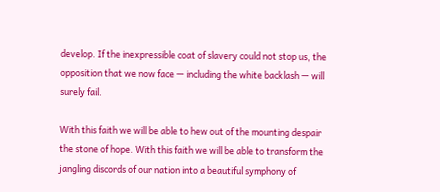develop. If the inexpressible coat of slavery could not stop us, the opposition that we now face — including the white backlash — will surely fail.

With this faith we will be able to hew out of the mounting despair the stone of hope. With this faith we will be able to transform the jangling discords of our nation into a beautiful symphony of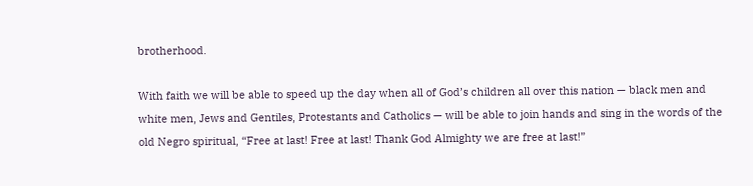brotherhood.

With faith we will be able to speed up the day when all of God’s children all over this nation — black men and white men, Jews and Gentiles, Protestants and Catholics — will be able to join hands and sing in the words of the old Negro spiritual, “Free at last! Free at last! Thank God Almighty we are free at last!”